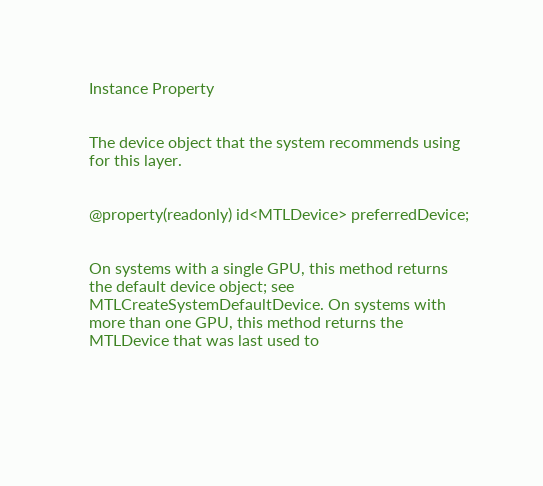Instance Property


The device object that the system recommends using for this layer.


@property(readonly) id<MTLDevice> preferredDevice;


On systems with a single GPU, this method returns the default device object; see MTLCreateSystemDefaultDevice. On systems with more than one GPU, this method returns the MTLDevice that was last used to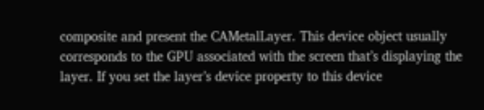composite and present the CAMetalLayer. This device object usually corresponds to the GPU associated with the screen that’s displaying the layer. If you set the layer’s device property to this device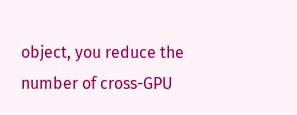object, you reduce the number of cross-GPU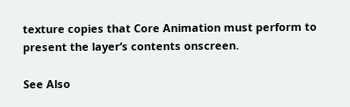texture copies that Core Animation must perform to present the layer’s contents onscreen.

See Also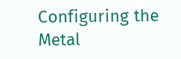Configuring the Metal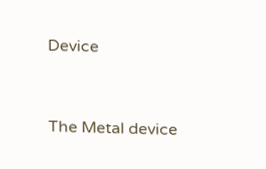Device


The Metal device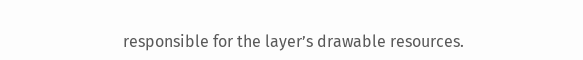responsible for the layer’s drawable resources.